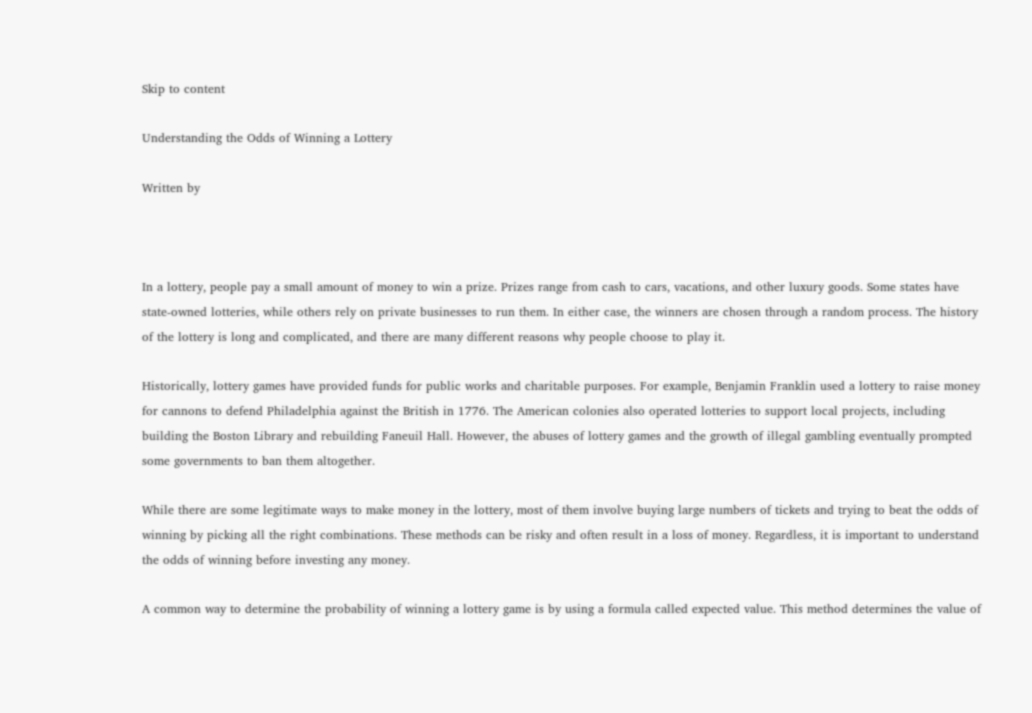Skip to content

Understanding the Odds of Winning a Lottery

Written by



In a lottery, people pay a small amount of money to win a prize. Prizes range from cash to cars, vacations, and other luxury goods. Some states have state-owned lotteries, while others rely on private businesses to run them. In either case, the winners are chosen through a random process. The history of the lottery is long and complicated, and there are many different reasons why people choose to play it.

Historically, lottery games have provided funds for public works and charitable purposes. For example, Benjamin Franklin used a lottery to raise money for cannons to defend Philadelphia against the British in 1776. The American colonies also operated lotteries to support local projects, including building the Boston Library and rebuilding Faneuil Hall. However, the abuses of lottery games and the growth of illegal gambling eventually prompted some governments to ban them altogether.

While there are some legitimate ways to make money in the lottery, most of them involve buying large numbers of tickets and trying to beat the odds of winning by picking all the right combinations. These methods can be risky and often result in a loss of money. Regardless, it is important to understand the odds of winning before investing any money.

A common way to determine the probability of winning a lottery game is by using a formula called expected value. This method determines the value of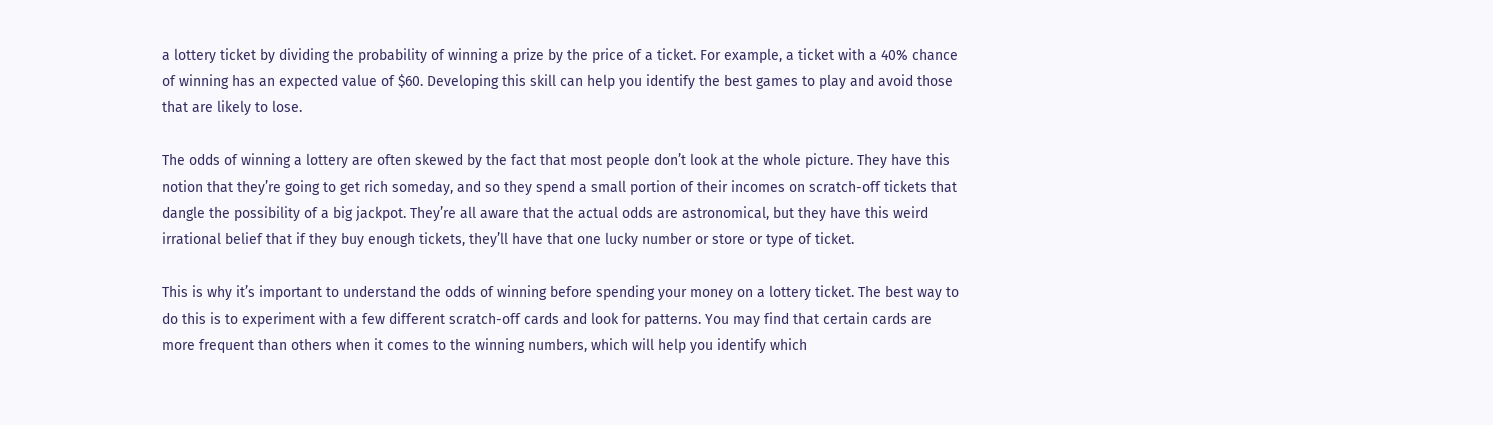a lottery ticket by dividing the probability of winning a prize by the price of a ticket. For example, a ticket with a 40% chance of winning has an expected value of $60. Developing this skill can help you identify the best games to play and avoid those that are likely to lose.

The odds of winning a lottery are often skewed by the fact that most people don’t look at the whole picture. They have this notion that they’re going to get rich someday, and so they spend a small portion of their incomes on scratch-off tickets that dangle the possibility of a big jackpot. They’re all aware that the actual odds are astronomical, but they have this weird irrational belief that if they buy enough tickets, they’ll have that one lucky number or store or type of ticket.

This is why it’s important to understand the odds of winning before spending your money on a lottery ticket. The best way to do this is to experiment with a few different scratch-off cards and look for patterns. You may find that certain cards are more frequent than others when it comes to the winning numbers, which will help you identify which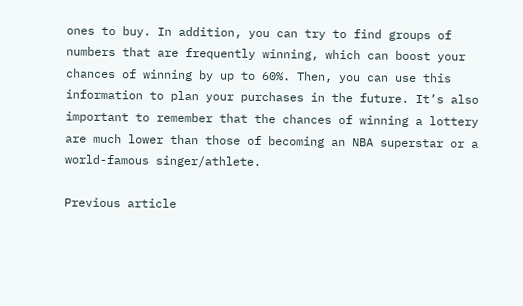ones to buy. In addition, you can try to find groups of numbers that are frequently winning, which can boost your chances of winning by up to 60%. Then, you can use this information to plan your purchases in the future. It’s also important to remember that the chances of winning a lottery are much lower than those of becoming an NBA superstar or a world-famous singer/athlete.

Previous article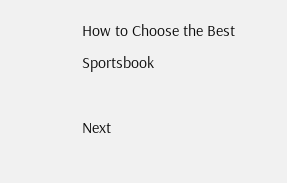How to Choose the Best Sportsbook

Next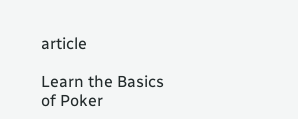article

Learn the Basics of Poker